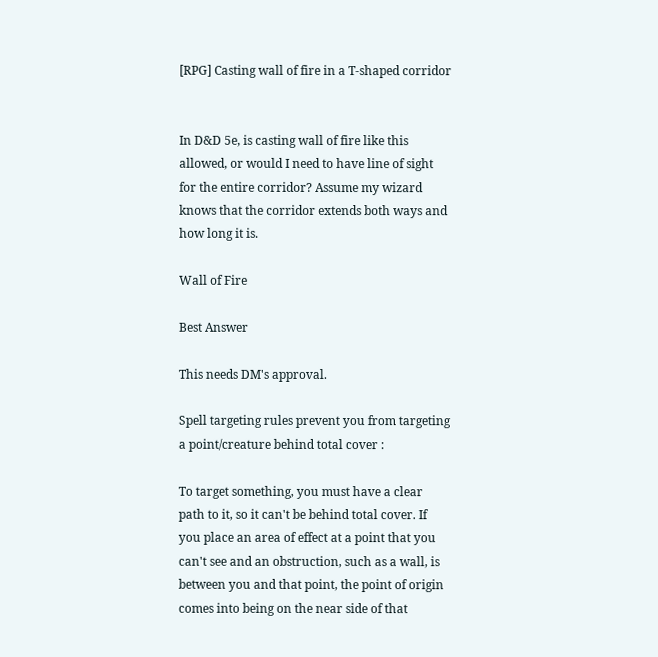[RPG] Casting wall of fire in a T-shaped corridor


In D&D 5e, is casting wall of fire like this allowed, or would I need to have line of sight for the entire corridor? Assume my wizard knows that the corridor extends both ways and how long it is.

Wall of Fire

Best Answer

This needs DM's approval.

Spell targeting rules prevent you from targeting a point/creature behind total cover :

To target something, you must have a clear path to it, so it can't be behind total cover. If you place an area of effect at a point that you can't see and an obstruction, such as a wall, is between you and that point, the point of origin comes into being on the near side of that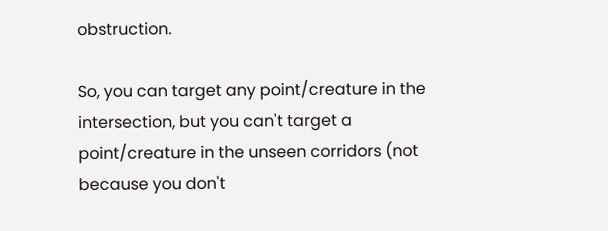obstruction.

So, you can target any point/creature in the intersection, but you can't target a point/creature in the unseen corridors (not because you don't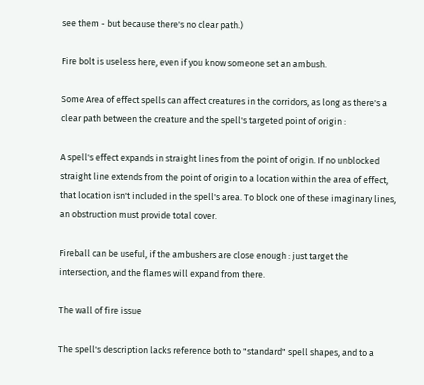see them - but because there's no clear path.)

Fire bolt is useless here, even if you know someone set an ambush.

Some Area of effect spells can affect creatures in the corridors, as long as there's a clear path between the creature and the spell's targeted point of origin :

A spell's effect expands in straight lines from the point of origin. If no unblocked straight line extends from the point of origin to a location within the area of effect, that location isn't included in the spell's area. To block one of these imaginary lines, an obstruction must provide total cover.

Fireball can be useful, if the ambushers are close enough : just target the intersection, and the flames will expand from there.

The wall of fire issue

The spell's description lacks reference both to "standard" spell shapes, and to a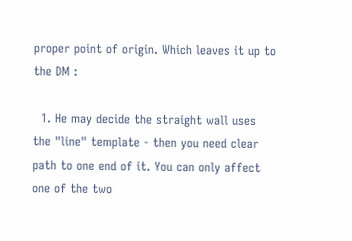proper point of origin. Which leaves it up to the DM :

  1. He may decide the straight wall uses the "line" template - then you need clear path to one end of it. You can only affect one of the two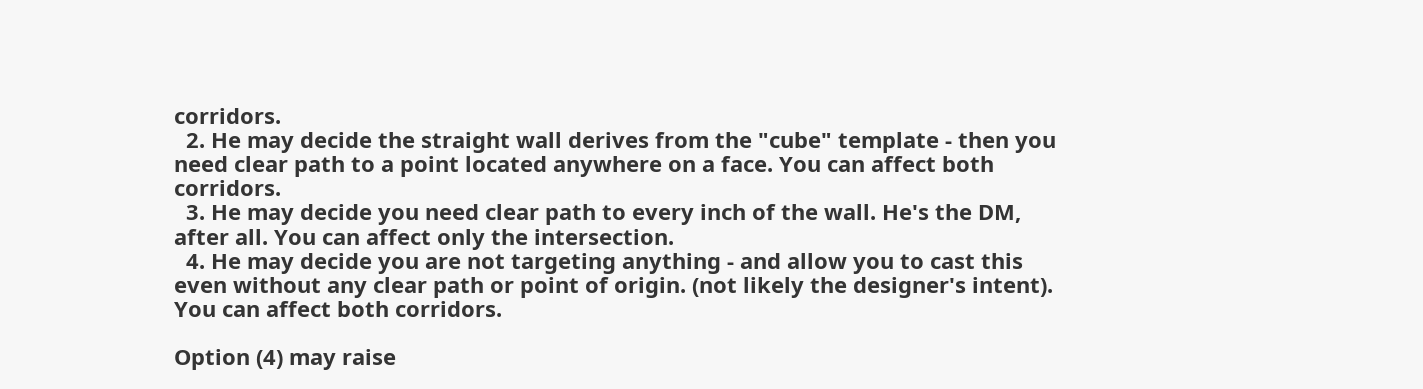corridors.
  2. He may decide the straight wall derives from the "cube" template - then you need clear path to a point located anywhere on a face. You can affect both corridors.
  3. He may decide you need clear path to every inch of the wall. He's the DM, after all. You can affect only the intersection.
  4. He may decide you are not targeting anything - and allow you to cast this even without any clear path or point of origin. (not likely the designer's intent). You can affect both corridors.

Option (4) may raise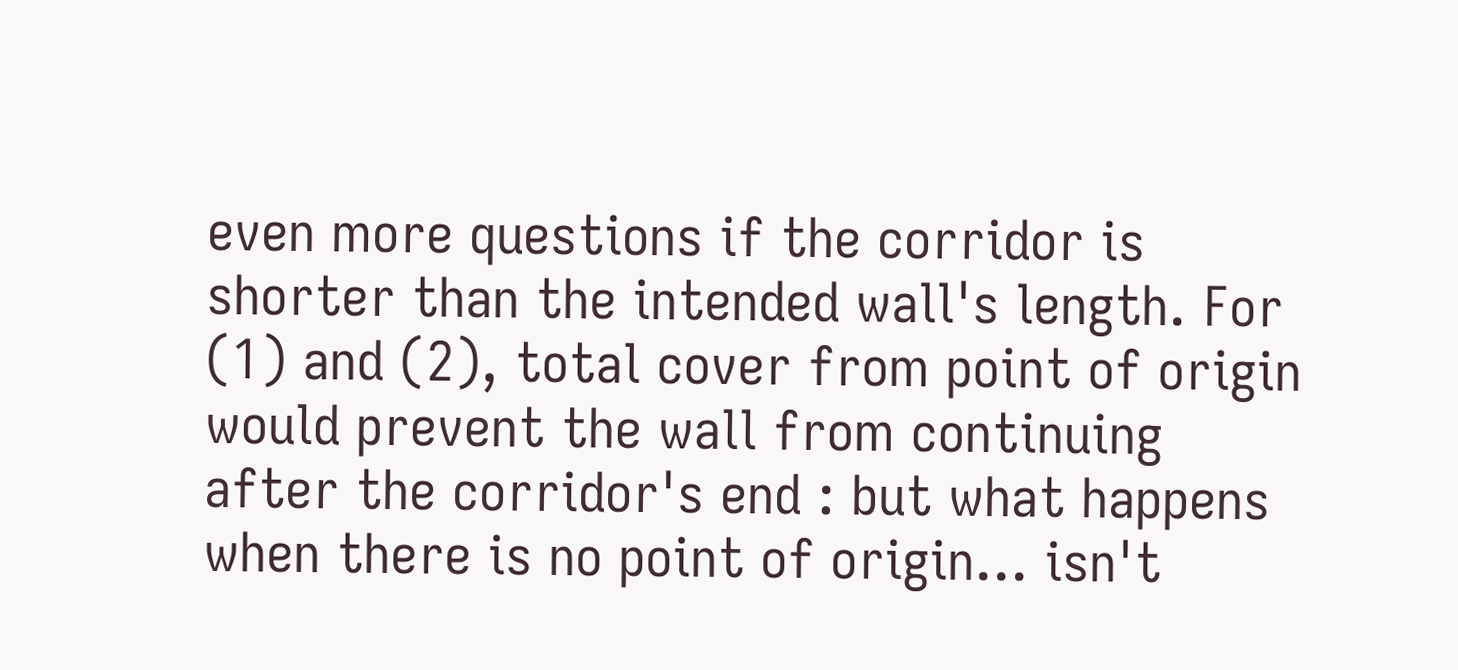even more questions if the corridor is shorter than the intended wall's length. For (1) and (2), total cover from point of origin would prevent the wall from continuing after the corridor's end : but what happens when there is no point of origin... isn't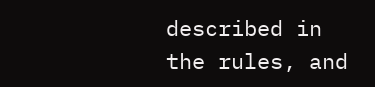described in the rules, and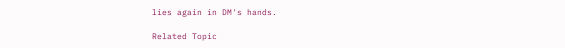lies again in DM's hands.

Related Topic